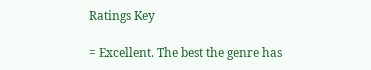Ratings Key

= Excellent. The best the genre has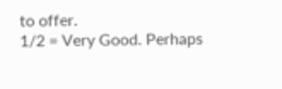to offer.
1/2 = Very Good. Perhaps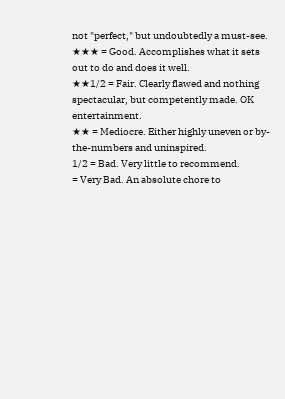not "perfect," but undoubtedly a must-see.
★★★ = Good. Accomplishes what it sets out to do and does it well.
★★1/2 = Fair. Clearly flawed and nothing spectacular, but competently made. OK entertainment.
★★ = Mediocre. Either highly uneven or by-the-numbers and uninspired.
1/2 = Bad. Very little to recommend.
= Very Bad. An absolute chore to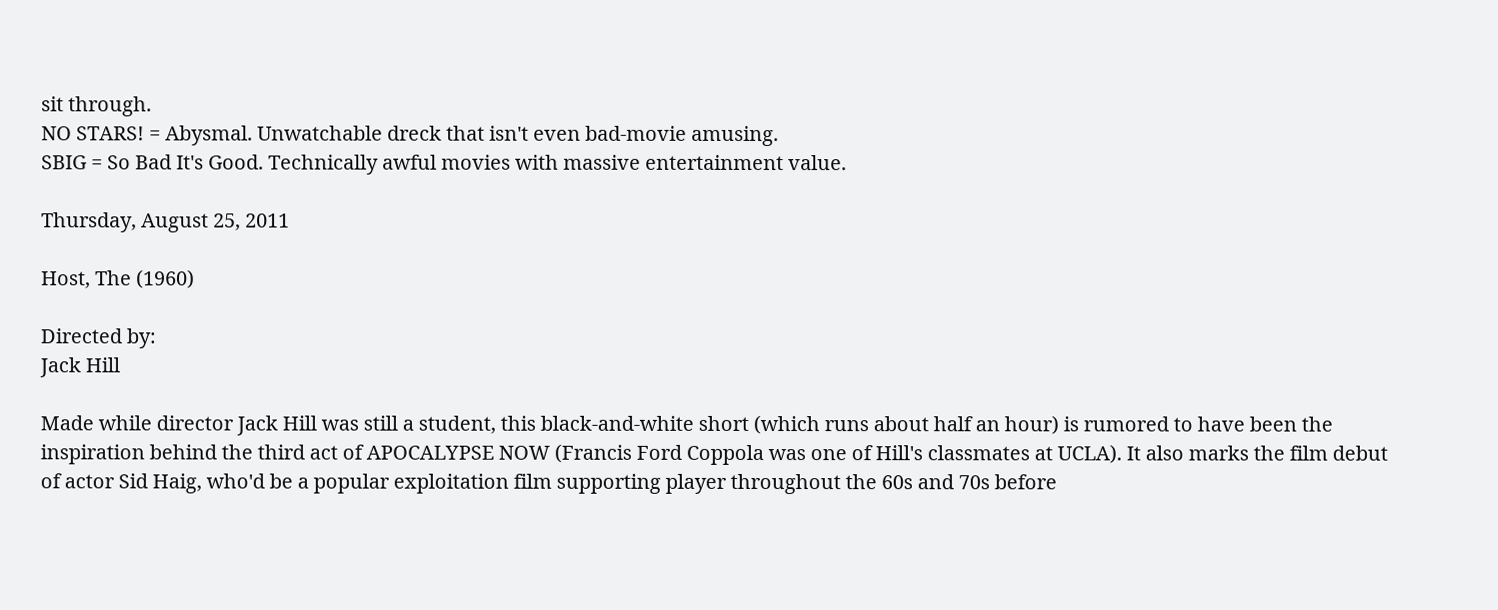sit through.
NO STARS! = Abysmal. Unwatchable dreck that isn't even bad-movie amusing.
SBIG = So Bad It's Good. Technically awful movies with massive entertainment value.

Thursday, August 25, 2011

Host, The (1960)

Directed by:
Jack Hill

Made while director Jack Hill was still a student, this black-and-white short (which runs about half an hour) is rumored to have been the inspiration behind the third act of APOCALYPSE NOW (Francis Ford Coppola was one of Hill's classmates at UCLA). It also marks the film debut of actor Sid Haig, who'd be a popular exploitation film supporting player throughout the 60s and 70s before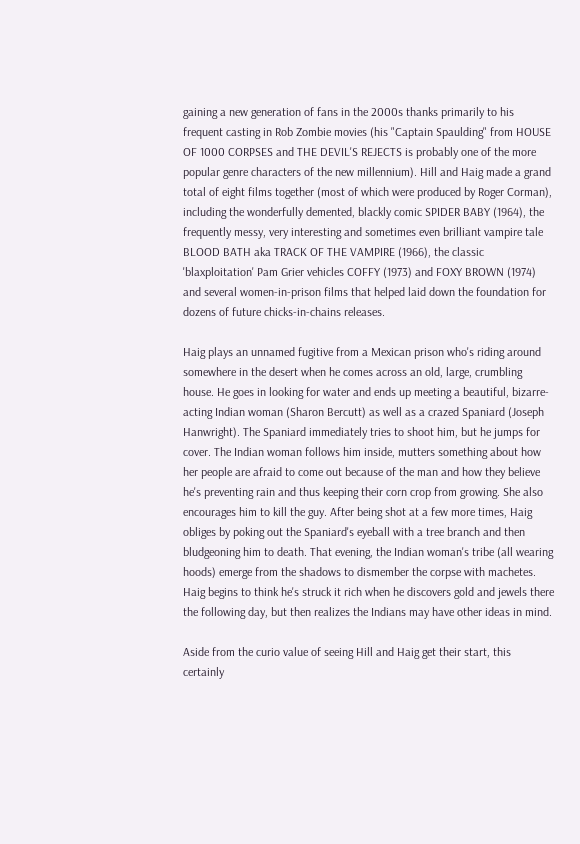gaining a new generation of fans in the 2000s thanks primarily to his frequent casting in Rob Zombie movies (his "Captain Spaulding" from HOUSE OF 1000 CORPSES and THE DEVIL'S REJECTS is probably one of the more popular genre characters of the new millennium). Hill and Haig made a grand total of eight films together (most of which were produced by Roger Corman), including the wonderfully demented, blackly comic SPIDER BABY (1964), the frequently messy, very interesting and sometimes even brilliant vampire tale BLOOD BATH aka TRACK OF THE VAMPIRE (1966), the classic 'blaxploitation' Pam Grier vehicles COFFY (1973) and FOXY BROWN (1974) and several women-in-prison films that helped laid down the foundation for dozens of future chicks-in-chains releases.

Haig plays an unnamed fugitive from a Mexican prison who's riding around somewhere in the desert when he comes across an old, large, crumbling house. He goes in looking for water and ends up meeting a beautiful, bizarre-acting Indian woman (Sharon Bercutt) as well as a crazed Spaniard (Joseph Hanwright). The Spaniard immediately tries to shoot him, but he jumps for cover. The Indian woman follows him inside, mutters something about how her people are afraid to come out because of the man and how they believe he's preventing rain and thus keeping their corn crop from growing. She also encourages him to kill the guy. After being shot at a few more times, Haig obliges by poking out the Spaniard's eyeball with a tree branch and then bludgeoning him to death. That evening, the Indian woman's tribe (all wearing hoods) emerge from the shadows to dismember the corpse with machetes. Haig begins to think he's struck it rich when he discovers gold and jewels there the following day, but then realizes the Indians may have other ideas in mind.

Aside from the curio value of seeing Hill and Haig get their start, this certainly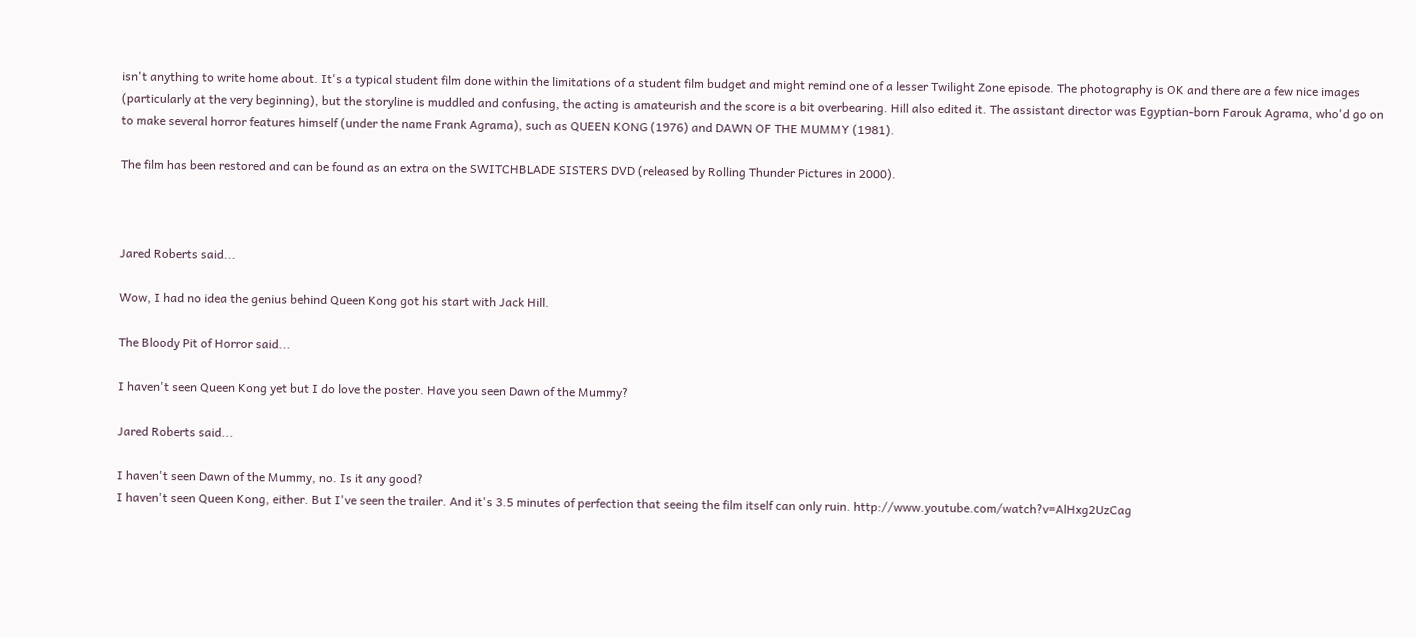isn't anything to write home about. It's a typical student film done within the limitations of a student film budget and might remind one of a lesser Twilight Zone episode. The photography is OK and there are a few nice images (particularly at the very beginning), but the storyline is muddled and confusing, the acting is amateurish and the score is a bit overbearing. Hill also edited it. The assistant director was Egyptian-born Farouk Agrama, who'd go on to make several horror features himself (under the name Frank Agrama), such as QUEEN KONG (1976) and DAWN OF THE MUMMY (1981).

The film has been restored and can be found as an extra on the SWITCHBLADE SISTERS DVD (released by Rolling Thunder Pictures in 2000).



Jared Roberts said...

Wow, I had no idea the genius behind Queen Kong got his start with Jack Hill.

The Bloody Pit of Horror said...

I haven't seen Queen Kong yet but I do love the poster. Have you seen Dawn of the Mummy?

Jared Roberts said...

I haven't seen Dawn of the Mummy, no. Is it any good?
I haven't seen Queen Kong, either. But I've seen the trailer. And it's 3.5 minutes of perfection that seeing the film itself can only ruin. http://www.youtube.com/watch?v=AlHxg2UzCag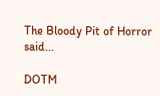The Bloody Pit of Horror said...

DOTM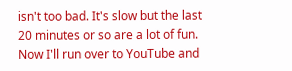isn't too bad. It's slow but the last 20 minutes or so are a lot of fun. Now I'll run over to YouTube and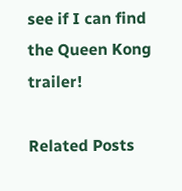see if I can find the Queen Kong trailer!

Related Posts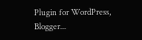Plugin for WordPress, Blogger...